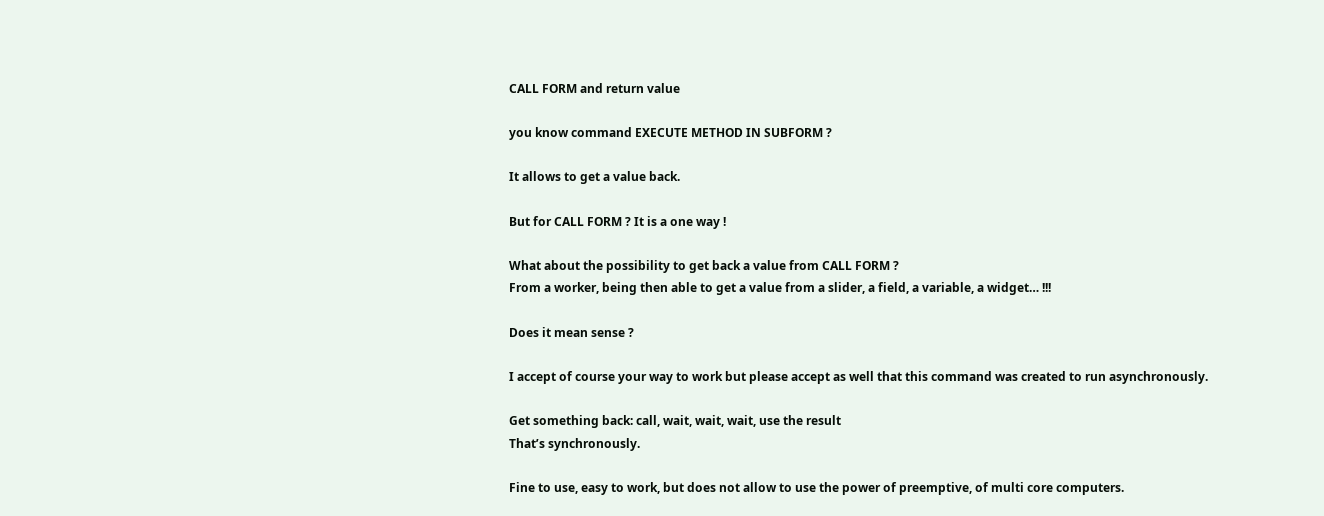CALL FORM and return value

you know command EXECUTE METHOD IN SUBFORM ?

It allows to get a value back.

But for CALL FORM ? It is a one way !

What about the possibility to get back a value from CALL FORM ?
From a worker, being then able to get a value from a slider, a field, a variable, a widget… !!!

Does it mean sense ?

I accept of course your way to work but please accept as well that this command was created to run asynchronously.

Get something back: call, wait, wait, wait, use the result
That’s synchronously.

Fine to use, easy to work, but does not allow to use the power of preemptive, of multi core computers.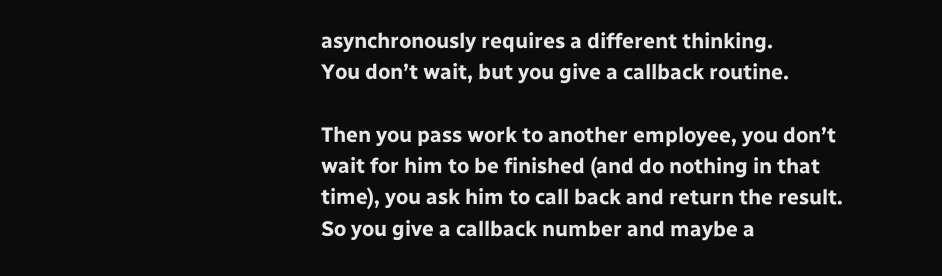asynchronously requires a different thinking.
You don’t wait, but you give a callback routine.

Then you pass work to another employee, you don’t wait for him to be finished (and do nothing in that time), you ask him to call back and return the result. So you give a callback number and maybe a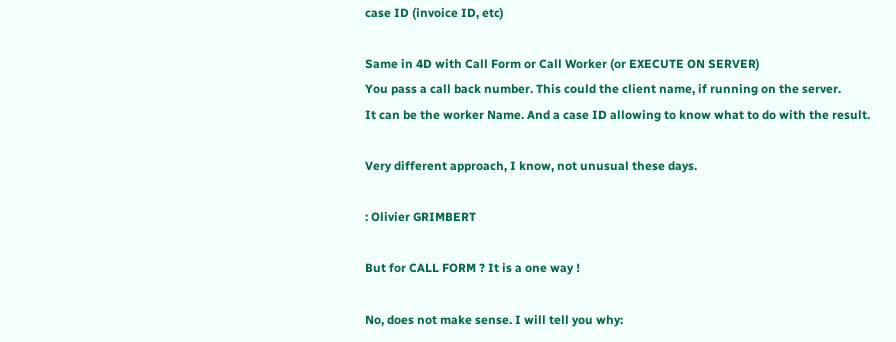case ID (invoice ID, etc)

Same in 4D with Call Form or Call Worker (or EXECUTE ON SERVER)
You pass a call back number. This could the client name, if running on the server.
It can be the worker Name. And a case ID allowing to know what to do with the result.

Very different approach, I know, not unusual these days.

: Olivier GRIMBERT

But for CALL FORM ? It is a one way !

No, does not make sense. I will tell you why: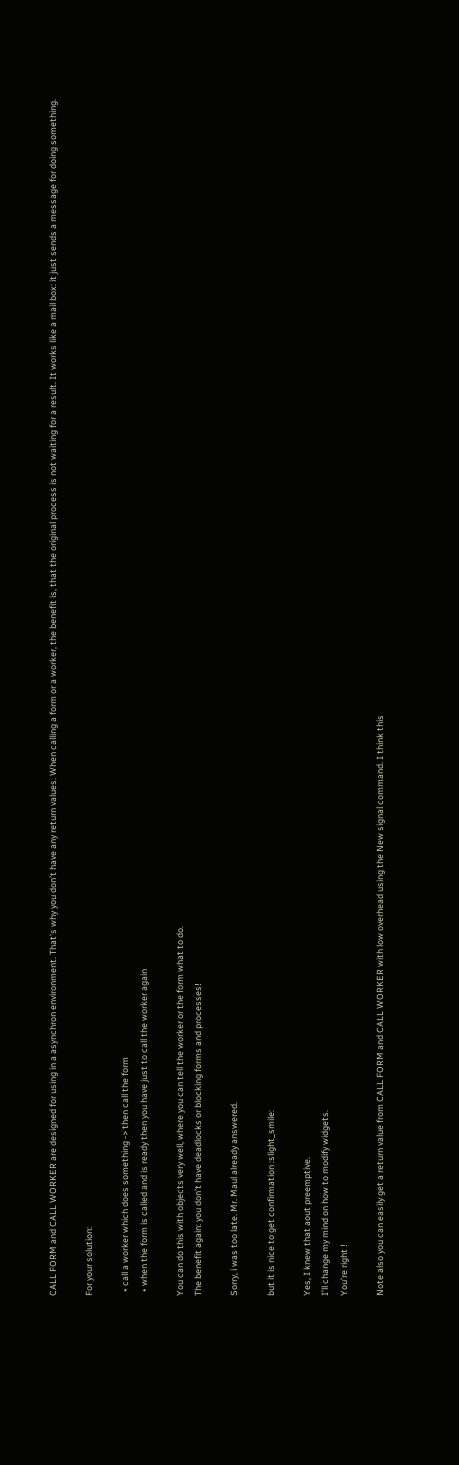CALL FORM and CALL WORKER are designed for using in a asynchron environment. That’s why you don’t have any return values. When calling a form or a worker, the benefit is, that the original process is not waiting for a result. It works like a mail box: it just sends a message for doing something.

For your solution:

  • call a worker which does something -> then call the form
  • when the form is called and is ready then you have just to call the worker again

You can do this with objects very well, where you can tell the worker or the form what to do.
The benefit again: you don’t have deadlocks or blocking forms and processes!

Sorry, i was too late. Mr. Maul already answered.

but it is nice to get confirmation :slight_smile:

Yes, I knew that aout preemptive.
I’ll change my mind on how to modify widgets.
You’re right !

Note also you can easily get a return value from CALL FORM and CALL WORKER with low overhead using the New signal command. I think this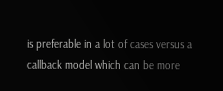is preferable in a lot of cases versus a callback model which can be more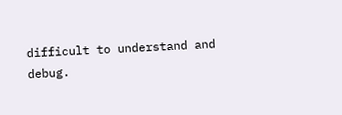difficult to understand and debug.